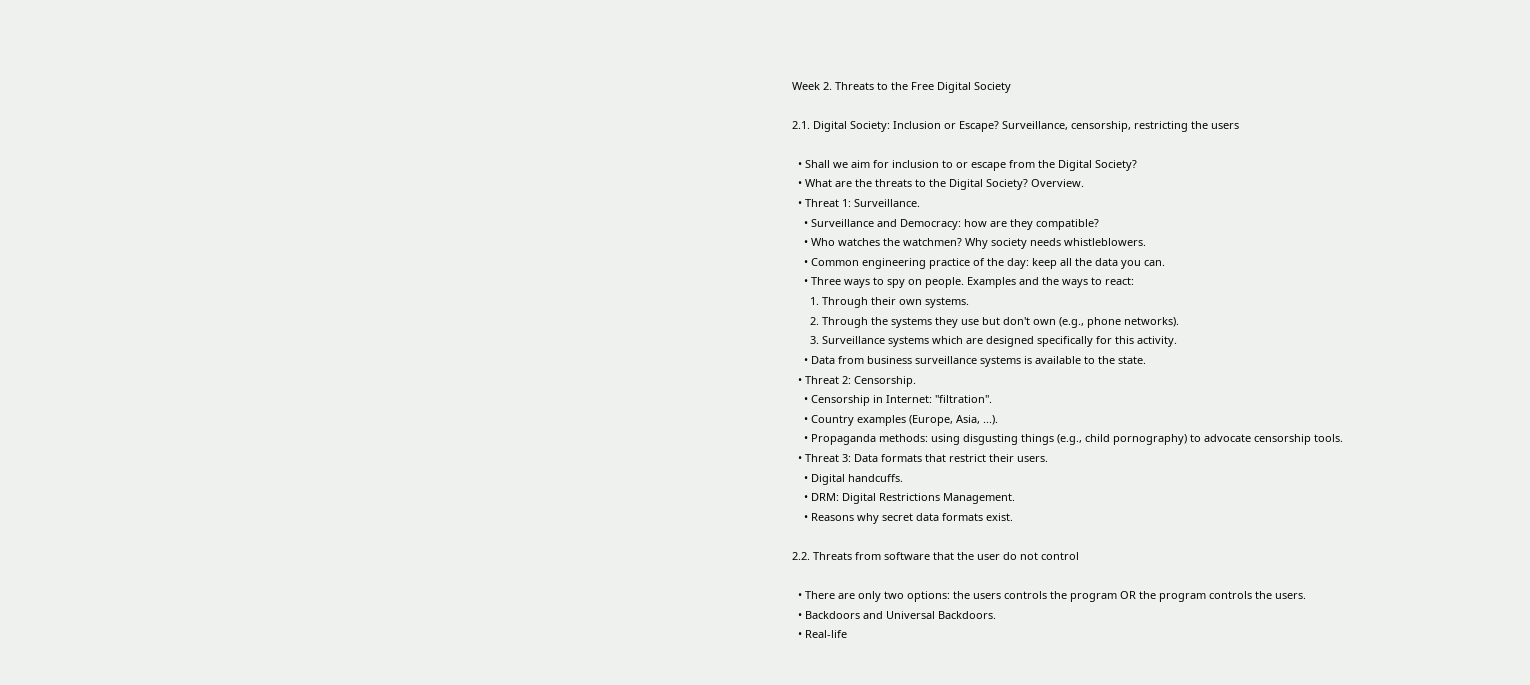Week 2. Threats to the Free Digital Society

2.1. Digital Society: Inclusion or Escape? Surveillance, censorship, restricting the users

  • Shall we aim for inclusion to or escape from the Digital Society?
  • What are the threats to the Digital Society? Overview.
  • Threat 1: Surveillance.
    • Surveillance and Democracy: how are they compatible?
    • Who watches the watchmen? Why society needs whistleblowers.
    • Common engineering practice of the day: keep all the data you can.
    • Three ways to spy on people. Examples and the ways to react:
      1. Through their own systems.
      2. Through the systems they use but don't own (e.g., phone networks).
      3. Surveillance systems which are designed specifically for this activity.
    • Data from business surveillance systems is available to the state.
  • Threat 2: Censorship.
    • Censorship in Internet: "filtration".
    • Country examples (Europe, Asia, ...).
    • Propaganda methods: using disgusting things (e.g., child pornography) to advocate censorship tools.
  • Threat 3: Data formats that restrict their users.
    • Digital handcuffs.
    • DRM: Digital Restrictions Management.
    • Reasons why secret data formats exist.

2.2. Threats from software that the user do not control

  • There are only two options: the users controls the program OR the program controls the users.
  • Backdoors and Universal Backdoors.
  • Real-life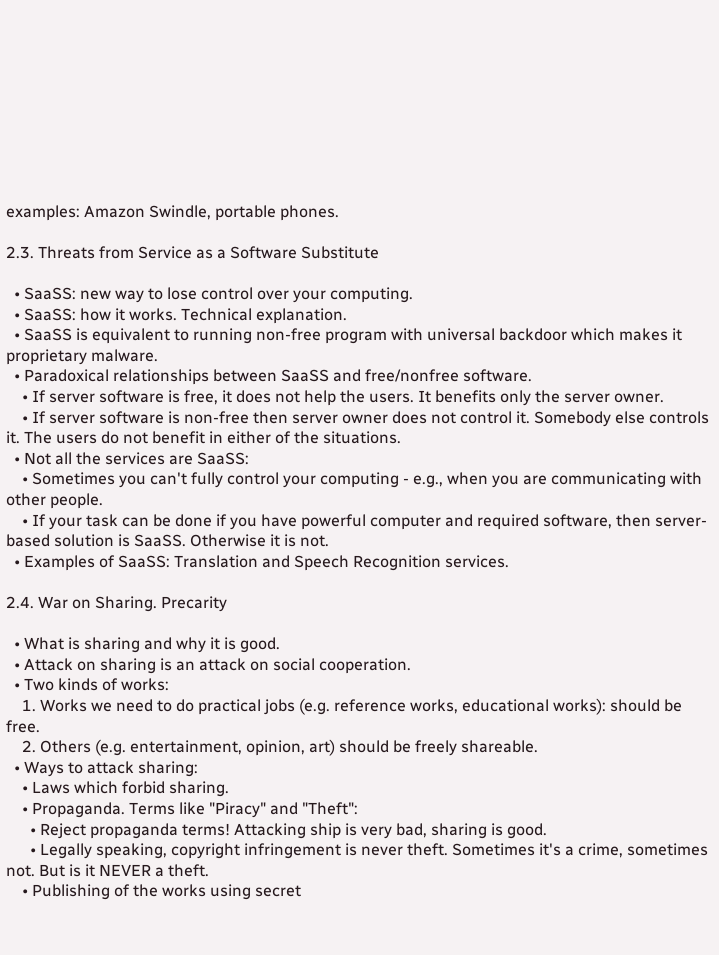examples: Amazon Swindle, portable phones.

2.3. Threats from Service as a Software Substitute

  • SaaSS: new way to lose control over your computing.
  • SaaSS: how it works. Technical explanation.
  • SaaSS is equivalent to running non-free program with universal backdoor which makes it proprietary malware.
  • Paradoxical relationships between SaaSS and free/nonfree software.
    • If server software is free, it does not help the users. It benefits only the server owner.
    • If server software is non-free then server owner does not control it. Somebody else controls it. The users do not benefit in either of the situations.
  • Not all the services are SaaSS:
    • Sometimes you can't fully control your computing - e.g., when you are communicating with other people.
    • If your task can be done if you have powerful computer and required software, then server-based solution is SaaSS. Otherwise it is not.
  • Examples of SaaSS: Translation and Speech Recognition services.

2.4. War on Sharing. Precarity

  • What is sharing and why it is good.
  • Attack on sharing is an attack on social cooperation.
  • Two kinds of works:
    1. Works we need to do practical jobs (e.g. reference works, educational works): should be free.
    2. Others (e.g. entertainment, opinion, art) should be freely shareable.
  • Ways to attack sharing:
    • Laws which forbid sharing.
    • Propaganda. Terms like "Piracy" and "Theft":
      • Reject propaganda terms! Attacking ship is very bad, sharing is good.
      • Legally speaking, copyright infringement is never theft. Sometimes it's a crime, sometimes not. But is it NEVER a theft.
    • Publishing of the works using secret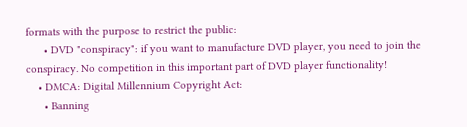formats with the purpose to restrict the public:
      • DVD "conspiracy": if you want to manufacture DVD player, you need to join the conspiracy. No competition in this important part of DVD player functionality!
    • DMCA: Digital Millennium Copyright Act:
      • Banning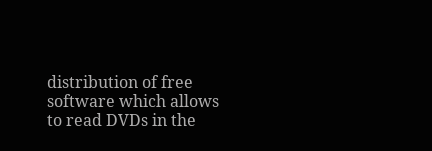distribution of free software which allows to read DVDs in the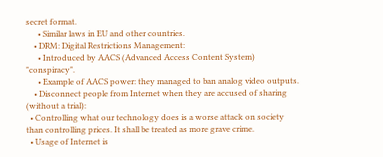secret format.
      • Similar laws in EU and other countries.
    • DRM: Digital Restrictions Management:
      • Introduced by AACS (Advanced Access Content System) "conspiracy".
      • Example of AACS power: they managed to ban analog video outputs.
    • Disconnect people from Internet when they are accused of sharing (without a trial):
  • Controlling what our technology does is a worse attack on society than controlling prices. It shall be treated as more grave crime.
  • Usage of Internet is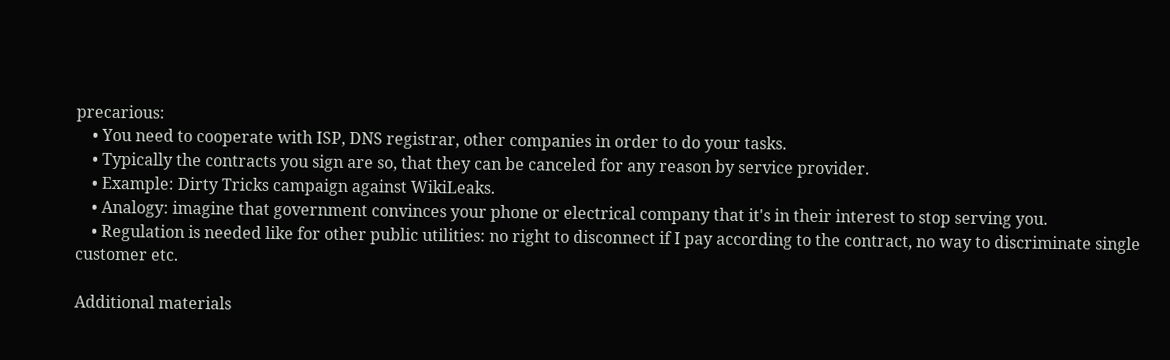precarious:
    • You need to cooperate with ISP, DNS registrar, other companies in order to do your tasks.
    • Typically the contracts you sign are so, that they can be canceled for any reason by service provider.
    • Example: Dirty Tricks campaign against WikiLeaks.
    • Analogy: imagine that government convinces your phone or electrical company that it's in their interest to stop serving you.
    • Regulation is needed like for other public utilities: no right to disconnect if I pay according to the contract, no way to discriminate single customer etc.

Additional materials